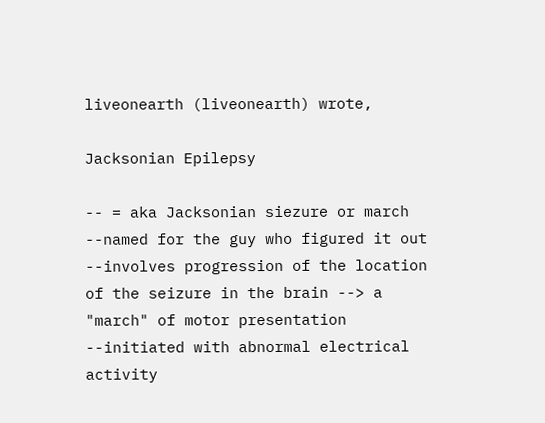liveonearth (liveonearth) wrote,

Jacksonian Epilepsy

-- = aka Jacksonian siezure or march
--named for the guy who figured it out
--involves progression of the location of the seizure in the brain --> a "march" of motor presentation
--initiated with abnormal electrical activity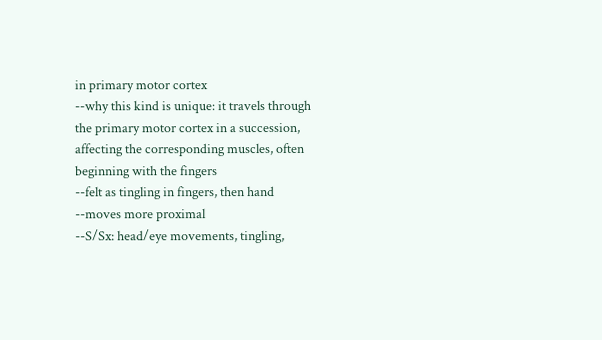in primary motor cortex
--why this kind is unique: it travels through the primary motor cortex in a succession, affecting the corresponding muscles, often beginning with the fingers
--felt as tingling in fingers, then hand
--moves more proximal
--S/Sx: head/eye movements, tingling,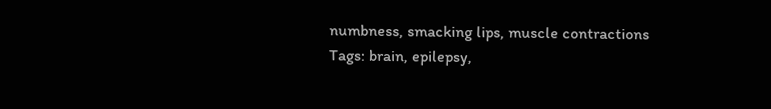numbness, smacking lips, muscle contractions
Tags: brain, epilepsy,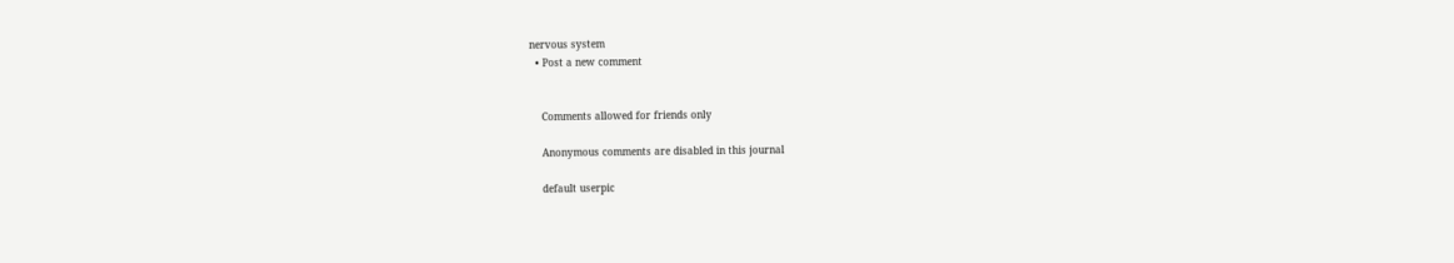nervous system
  • Post a new comment


    Comments allowed for friends only

    Anonymous comments are disabled in this journal

    default userpic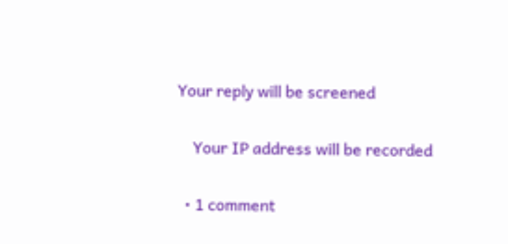Your reply will be screened

    Your IP address will be recorded

  • 1 comment